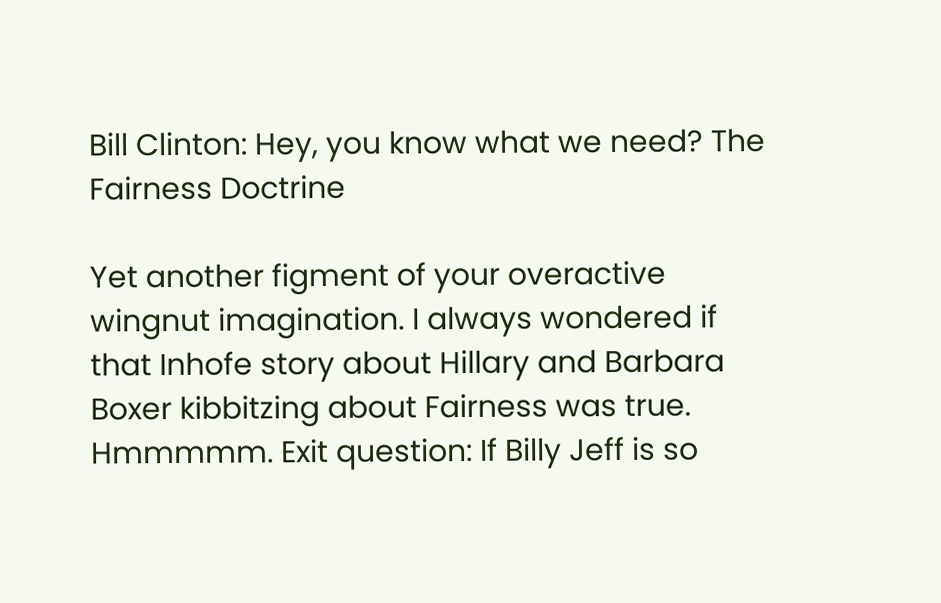Bill Clinton: Hey, you know what we need? The Fairness Doctrine

Yet another figment of your overactive wingnut imagination. I always wondered if that Inhofe story about Hillary and Barbara Boxer kibbitzing about Fairness was true. Hmmmmm. Exit question: If Billy Jeff is so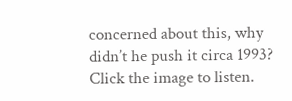concerned about this, why didn’t he push it circa 1993? Click the image to listen.